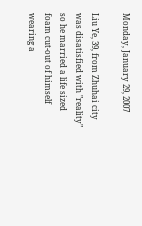Monday, January 29, 2007

Liu Ye, 39, from Zhuhai city was disatisfied with "reality" so he married a life sized foam cut-out of himself wearing a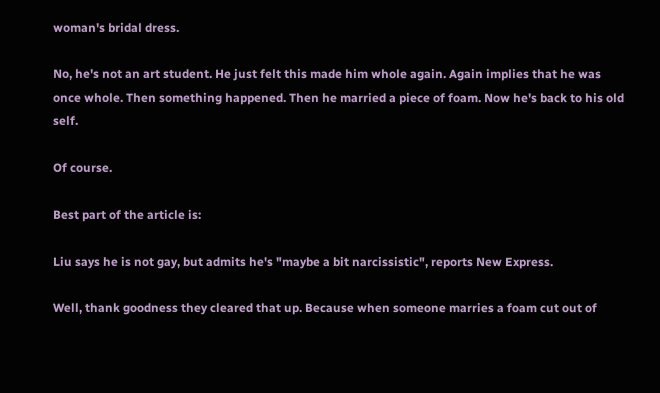woman's bridal dress.

No, he's not an art student. He just felt this made him whole again. Again implies that he was once whole. Then something happened. Then he married a piece of foam. Now he's back to his old self.

Of course.

Best part of the article is:

Liu says he is not gay, but admits he's "maybe a bit narcissistic", reports New Express.

Well, thank goodness they cleared that up. Because when someone marries a foam cut out of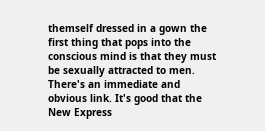themself dressed in a gown the first thing that pops into the conscious mind is that they must be sexually attracted to men. There's an immediate and obvious link. It's good that the New Express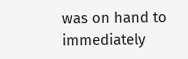was on hand to immediately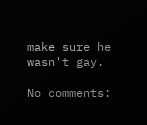make sure he wasn't gay.

No comments: